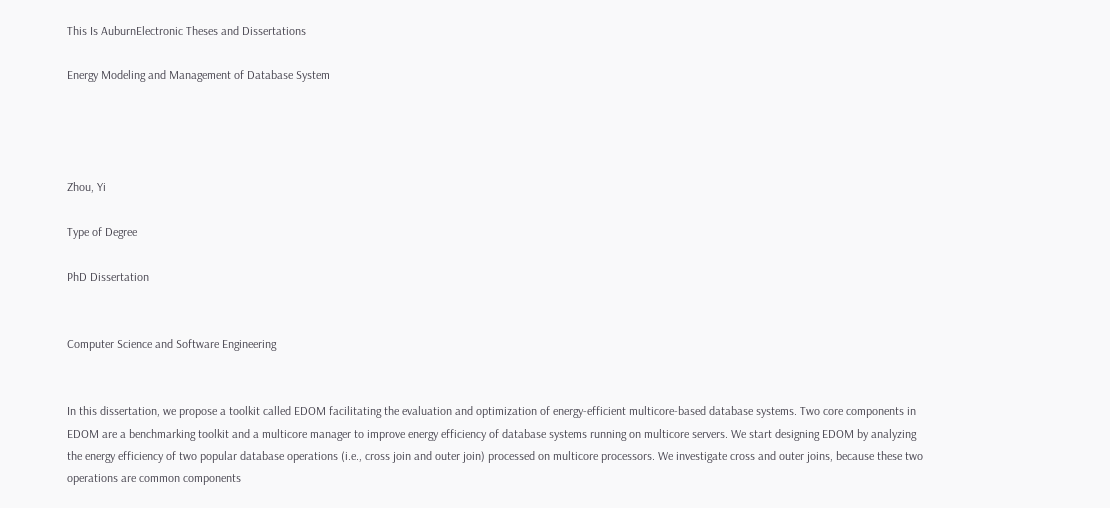This Is AuburnElectronic Theses and Dissertations

Energy Modeling and Management of Database System




Zhou, Yi

Type of Degree

PhD Dissertation


Computer Science and Software Engineering


In this dissertation, we propose a toolkit called EDOM facilitating the evaluation and optimization of energy-efficient multicore-based database systems. Two core components in EDOM are a benchmarking toolkit and a multicore manager to improve energy efficiency of database systems running on multicore servers. We start designing EDOM by analyzing the energy efficiency of two popular database operations (i.e., cross join and outer join) processed on multicore processors. We investigate cross and outer joins, because these two operations are common components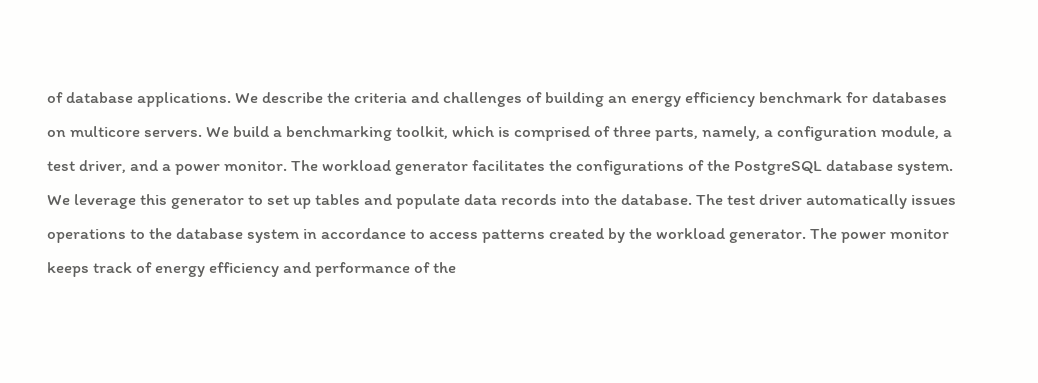of database applications. We describe the criteria and challenges of building an energy efficiency benchmark for databases on multicore servers. We build a benchmarking toolkit, which is comprised of three parts, namely, a configuration module, a test driver, and a power monitor. The workload generator facilitates the configurations of the PostgreSQL database system. We leverage this generator to set up tables and populate data records into the database. The test driver automatically issues operations to the database system in accordance to access patterns created by the workload generator. The power monitor keeps track of energy efficiency and performance of the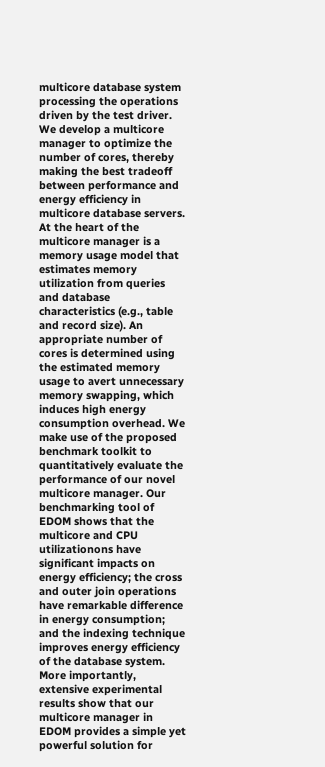multicore database system processing the operations driven by the test driver. We develop a multicore manager to optimize the number of cores, thereby making the best tradeoff between performance and energy efficiency in multicore database servers. At the heart of the multicore manager is a memory usage model that estimates memory utilization from queries and database characteristics (e.g., table and record size). An appropriate number of cores is determined using the estimated memory usage to avert unnecessary memory swapping, which induces high energy consumption overhead. We make use of the proposed benchmark toolkit to quantitatively evaluate the performance of our novel multicore manager. Our benchmarking tool of EDOM shows that the multicore and CPU utilizationons have significant impacts on energy efficiency; the cross and outer join operations have remarkable difference in energy consumption; and the indexing technique improves energy efficiency of the database system. More importantly, extensive experimental results show that our multicore manager in EDOM provides a simple yet powerful solution for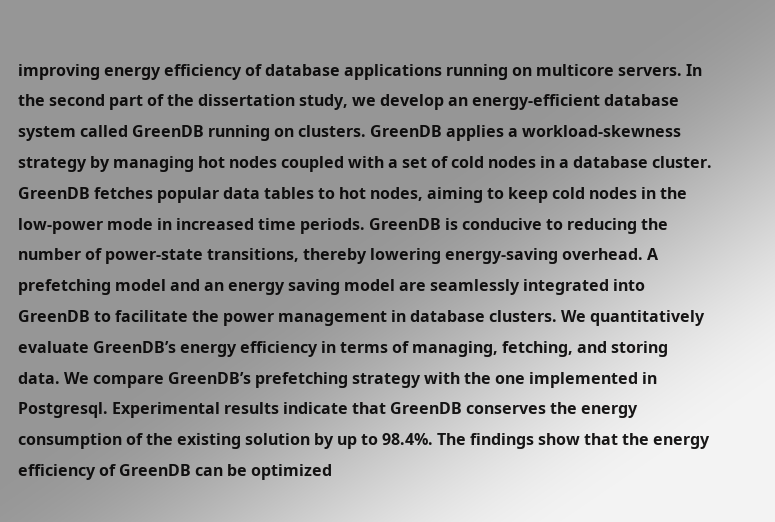improving energy efficiency of database applications running on multicore servers. In the second part of the dissertation study, we develop an energy-efficient database system called GreenDB running on clusters. GreenDB applies a workload-skewness strategy by managing hot nodes coupled with a set of cold nodes in a database cluster. GreenDB fetches popular data tables to hot nodes, aiming to keep cold nodes in the low-power mode in increased time periods. GreenDB is conducive to reducing the number of power-state transitions, thereby lowering energy-saving overhead. A prefetching model and an energy saving model are seamlessly integrated into GreenDB to facilitate the power management in database clusters. We quantitatively evaluate GreenDB’s energy efficiency in terms of managing, fetching, and storing data. We compare GreenDB’s prefetching strategy with the one implemented in Postgresql. Experimental results indicate that GreenDB conserves the energy consumption of the existing solution by up to 98.4%. The findings show that the energy efficiency of GreenDB can be optimized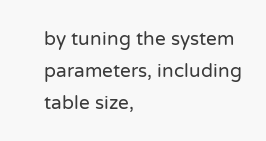by tuning the system parameters, including table size,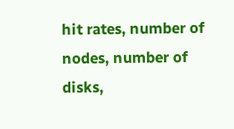hit rates, number of nodes, number of disks,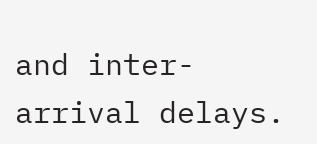and inter-arrival delays.